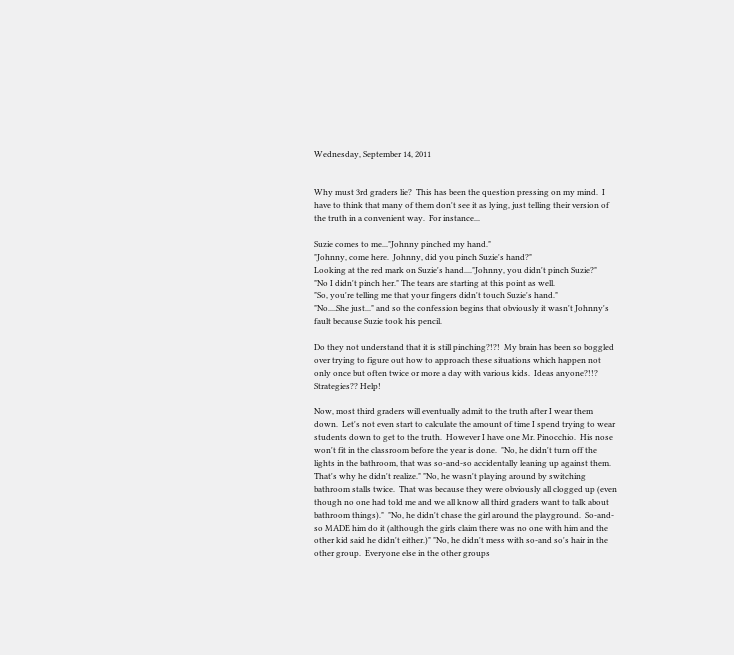Wednesday, September 14, 2011


Why must 3rd graders lie?  This has been the question pressing on my mind.  I have to think that many of them don't see it as lying, just telling their version of the truth in a convenient way.  For instance...

Suzie comes to me..."Johnny pinched my hand."
"Johnny, come here.  Johnny, did you pinch Suzie's hand?"
Looking at the red mark on Suzie's hand...."Johnny, you didn't pinch Suzie?"
"No I didn't pinch her." The tears are starting at this point as well.
"So, you're telling me that your fingers didn't touch Suzie's hand."
"No....She just..." and so the confession begins that obviously it wasn't Johnny's fault because Suzie took his pencil.

Do they not understand that it is still pinching?!?!  My brain has been so boggled over trying to figure out how to approach these situations which happen not only once but often twice or more a day with various kids.  Ideas anyone?!!? Strategies?? Help!

Now, most third graders will eventually admit to the truth after I wear them down.  Let's not even start to calculate the amount of time I spend trying to wear students down to get to the truth.  However I have one Mr. Pinocchio.  His nose won't fit in the classroom before the year is done.  "No, he didn't turn off the lights in the bathroom, that was so-and-so accidentally leaning up against them.  That's why he didn't realize." "No, he wasn't playing around by switching bathroom stalls twice.  That was because they were obviously all clogged up (even though no one had told me and we all know all third graders want to talk about bathroom things)."  "No, he didn't chase the girl around the playground.  So-and-so MADE him do it (although the girls claim there was no one with him and the other kid said he didn't either.)" "No, he didn't mess with so-and so's hair in the other group.  Everyone else in the other groups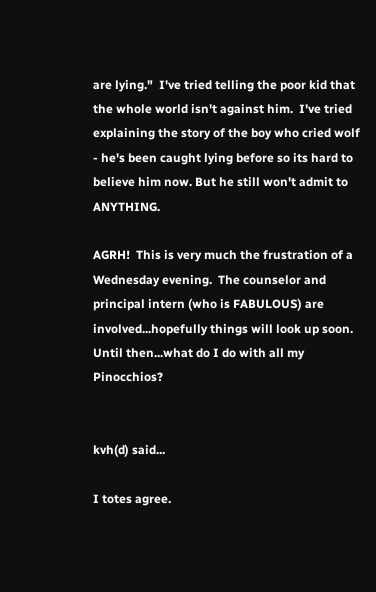are lying."  I've tried telling the poor kid that the whole world isn't against him.  I've tried explaining the story of the boy who cried wolf - he's been caught lying before so its hard to believe him now. But he still won't admit to ANYTHING.

AGRH!  This is very much the frustration of a Wednesday evening.  The counselor and principal intern (who is FABULOUS) are involved...hopefully things will look up soon.  Until then...what do I do with all my Pinocchios?


kvh(d) said...

I totes agree.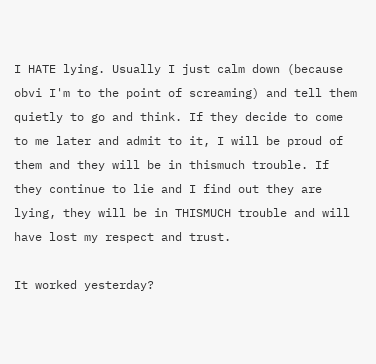I HATE lying. Usually I just calm down (because obvi I'm to the point of screaming) and tell them quietly to go and think. If they decide to come to me later and admit to it, I will be proud of them and they will be in thismuch trouble. If they continue to lie and I find out they are lying, they will be in THISMUCH trouble and will have lost my respect and trust.

It worked yesterday?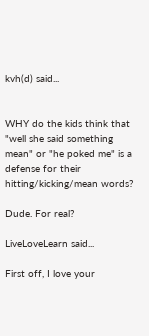kvh(d) said...


WHY do the kids think that "well she said something mean" or "he poked me" is a defense for their hitting/kicking/mean words?

Dude. For real?

LiveLoveLearn said...

First off, I love your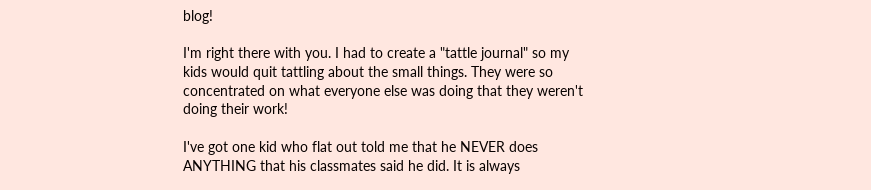blog!

I'm right there with you. I had to create a "tattle journal" so my kids would quit tattling about the small things. They were so concentrated on what everyone else was doing that they weren't doing their work!

I've got one kid who flat out told me that he NEVER does ANYTHING that his classmates said he did. It is always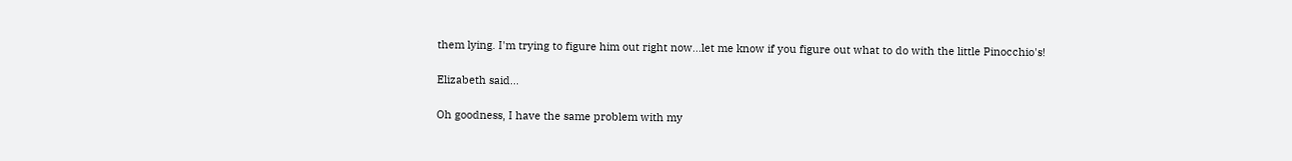them lying. I'm trying to figure him out right now...let me know if you figure out what to do with the little Pinocchio's!

Elizabeth said...

Oh goodness, I have the same problem with my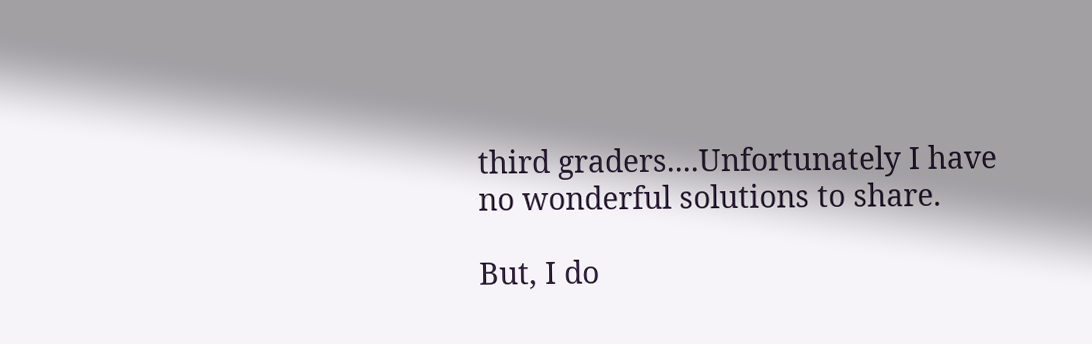third graders....Unfortunately I have no wonderful solutions to share.

But, I do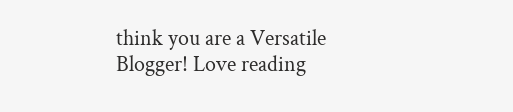think you are a Versatile Blogger! Love reading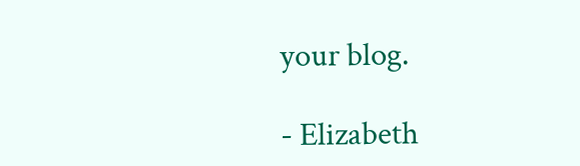your blog.

- Elizabeth